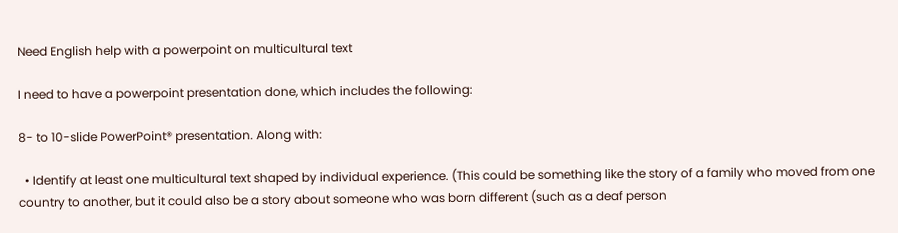Need English help with a powerpoint on multicultural text

I need to have a powerpoint presentation done, which includes the following:

8- to 10-slide PowerPoint® presentation. Along with:

  • Identify at least one multicultural text shaped by individual experience. (This could be something like the story of a family who moved from one country to another, but it could also be a story about someone who was born different (such as a deaf person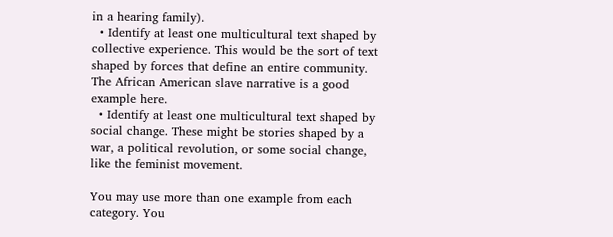in a hearing family).
  • Identify at least one multicultural text shaped by collective experience. This would be the sort of text shaped by forces that define an entire community. The African American slave narrative is a good example here.
  • Identify at least one multicultural text shaped by social change. These might be stories shaped by a war, a political revolution, or some social change, like the feminist movement.

You may use more than one example from each category. You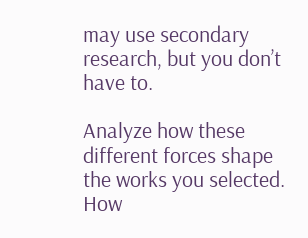may use secondary research, but you don’t have to.

Analyze how these different forces shape the works you selected. How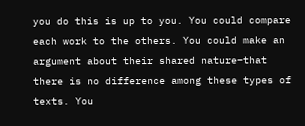you do this is up to you. You could compare each work to the others. You could make an argument about their shared nature–that there is no difference among these types of texts. You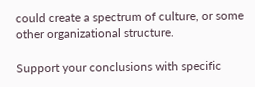could create a spectrum of culture, or some other organizational structure.

Support your conclusions with specific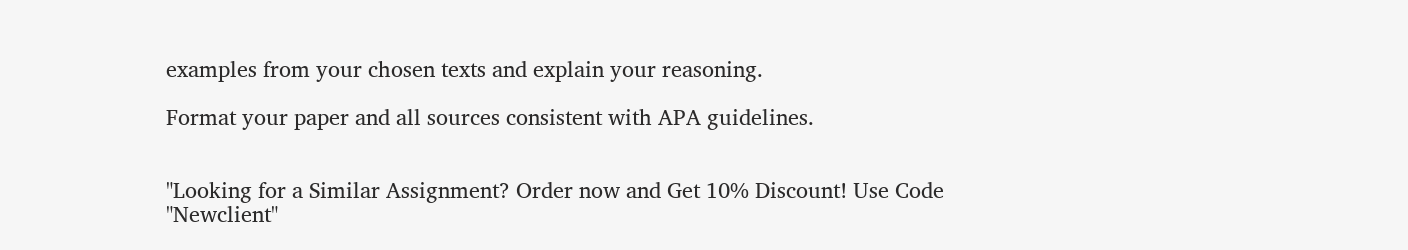examples from your chosen texts and explain your reasoning.

Format your paper and all sources consistent with APA guidelines.


"Looking for a Similar Assignment? Order now and Get 10% Discount! Use Code "Newclient"